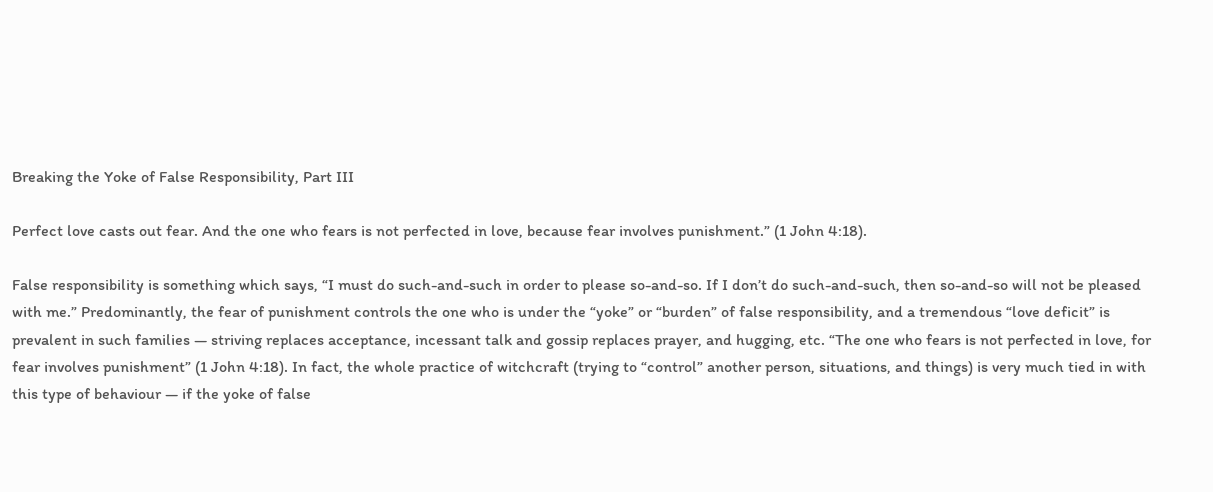Breaking the Yoke of False Responsibility, Part III

Perfect love casts out fear. And the one who fears is not perfected in love, because fear involves punishment.” (1 John 4:18).

False responsibility is something which says, “I must do such-and-such in order to please so-and-so. If I don’t do such-and-such, then so-and-so will not be pleased with me.” Predominantly, the fear of punishment controls the one who is under the “yoke” or “burden” of false responsibility, and a tremendous “love deficit” is prevalent in such families — striving replaces acceptance, incessant talk and gossip replaces prayer, and hugging, etc. “The one who fears is not perfected in love, for fear involves punishment” (1 John 4:18). In fact, the whole practice of witchcraft (trying to “control” another person, situations, and things) is very much tied in with this type of behaviour — if the yoke of false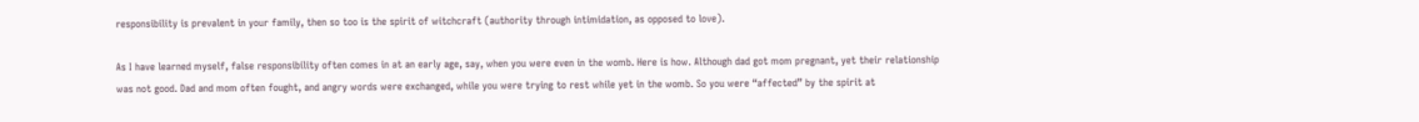responsibility is prevalent in your family, then so too is the spirit of witchcraft (authority through intimidation, as opposed to love).

As I have learned myself, false responsibility often comes in at an early age, say, when you were even in the womb. Here is how. Although dad got mom pregnant, yet their relationship was not good. Dad and mom often fought, and angry words were exchanged, while you were trying to rest while yet in the womb. So you were “affected” by the spirit at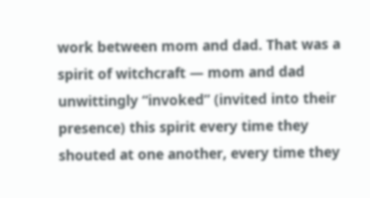work between mom and dad. That was a spirit of witchcraft — mom and dad unwittingly “invoked” (invited into their presence) this spirit every time they shouted at one another, every time they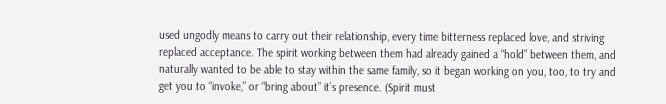used ungodly means to carry out their relationship, every time bitterness replaced love, and striving replaced acceptance. The spirit working between them had already gained a “hold” between them, and naturally wanted to be able to stay within the same family, so it began working on you, too, to try and get you to “invoke,” or “bring about” it’s presence. (Spirit must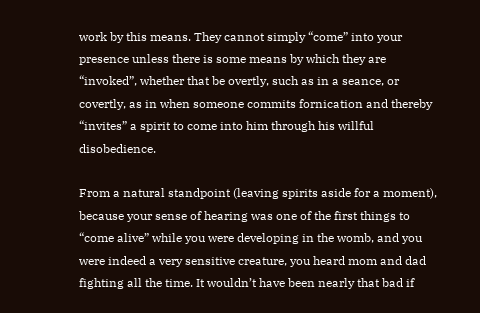work by this means. They cannot simply “come” into your presence unless there is some means by which they are “invoked”, whether that be overtly, such as in a seance, or covertly, as in when someone commits fornication and thereby “invites” a spirit to come into him through his willful disobedience.

From a natural standpoint (leaving spirits aside for a moment), because your sense of hearing was one of the first things to “come alive” while you were developing in the womb, and you were indeed a very sensitive creature, you heard mom and dad fighting all the time. It wouldn’t have been nearly that bad if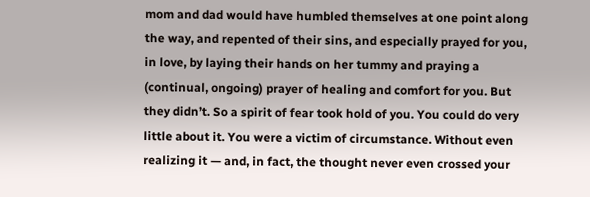mom and dad would have humbled themselves at one point along the way, and repented of their sins, and especially prayed for you, in love, by laying their hands on her tummy and praying a (continual, ongoing) prayer of healing and comfort for you. But they didn’t. So a spirit of fear took hold of you. You could do very little about it. You were a victim of circumstance. Without even realizing it — and, in fact, the thought never even crossed your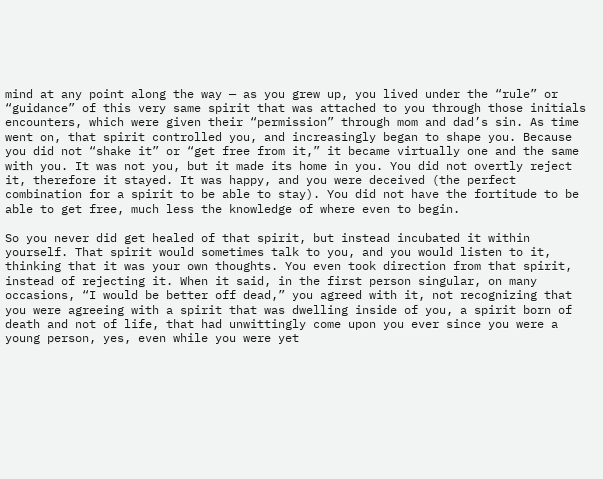mind at any point along the way — as you grew up, you lived under the “rule” or “guidance” of this very same spirit that was attached to you through those initials encounters, which were given their “permission” through mom and dad’s sin. As time went on, that spirit controlled you, and increasingly began to shape you. Because you did not “shake it” or “get free from it,” it became virtually one and the same with you. It was not you, but it made its home in you. You did not overtly reject it, therefore it stayed. It was happy, and you were deceived (the perfect combination for a spirit to be able to stay). You did not have the fortitude to be able to get free, much less the knowledge of where even to begin.

So you never did get healed of that spirit, but instead incubated it within yourself. That spirit would sometimes talk to you, and you would listen to it, thinking that it was your own thoughts. You even took direction from that spirit, instead of rejecting it. When it said, in the first person singular, on many occasions, “I would be better off dead,” you agreed with it, not recognizing that you were agreeing with a spirit that was dwelling inside of you, a spirit born of death and not of life, that had unwittingly come upon you ever since you were a young person, yes, even while you were yet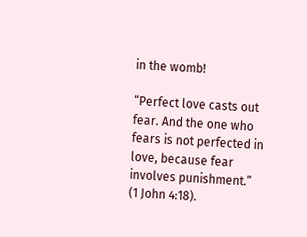in the womb!

“Perfect love casts out fear. And the one who fears is not perfected in love, because fear involves punishment.” (1 John 4:18).